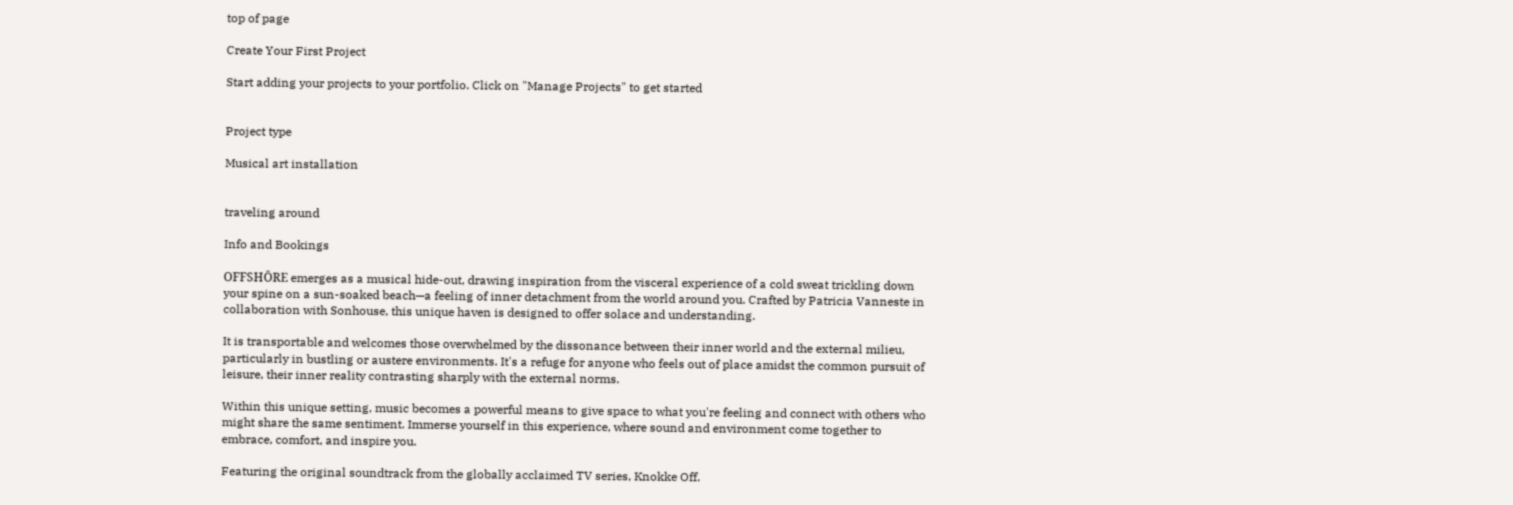top of page

Create Your First Project

Start adding your projects to your portfolio. Click on "Manage Projects" to get started


Project type

Musical art installation


traveling around

Info and Bookings

OFFSHŌRE emerges as a musical hide-out, drawing inspiration from the visceral experience of a cold sweat trickling down your spine on a sun-soaked beach—a feeling of inner detachment from the world around you. Crafted by Patricia Vanneste in collaboration with Sonhouse, this unique haven is designed to offer solace and understanding.

It is transportable and welcomes those overwhelmed by the dissonance between their inner world and the external milieu, particularly in bustling or austere environments. It's a refuge for anyone who feels out of place amidst the common pursuit of leisure, their inner reality contrasting sharply with the external norms.

Within this unique setting, music becomes a powerful means to give space to what you're feeling and connect with others who might share the same sentiment. Immerse yourself in this experience, where sound and environment come together to embrace, comfort, and inspire you.

Featuring the original soundtrack from the globally acclaimed TV series, Knokke Off.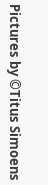Pictures by ©Titus Simoens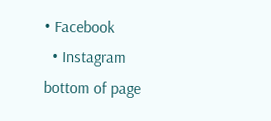• Facebook
  • Instagram
bottom of page